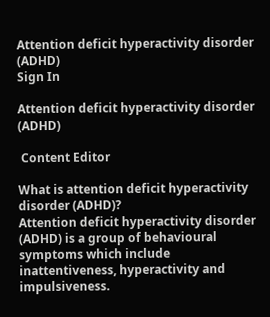Attention deficit hyperactivity disorder (ADHD)
Sign In

Attention deficit hyperactivity disorder (ADHD)

 Content Editor

What is attention deficit hyperactivity disorder (ADHD)?
Attention deficit hyperactivity disorder (ADHD) is a group of behavioural symptoms which include inattentiveness, hyperactivity and impulsiveness.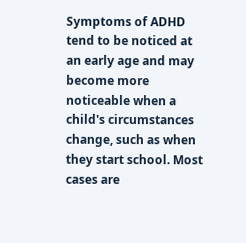Symptoms of ADHD tend to be noticed at an early age and may become more noticeable when a child's circumstances change, such as when they start school. Most cases are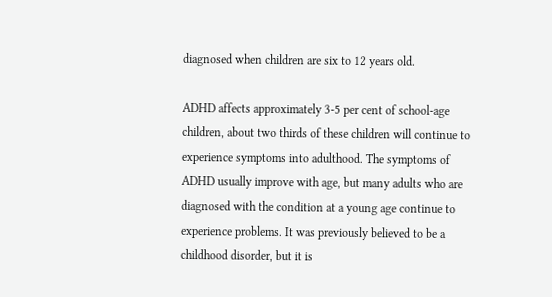diagnosed when children are six to 12 years old.

ADHD affects approximately 3-5 per cent of school-age children, about two thirds of these children will continue to experience symptoms into adulthood. The symptoms of ADHD usually improve with age, but many adults who are diagnosed with the condition at a young age continue to experience problems. It was previously believed to be a childhood disorder, but it is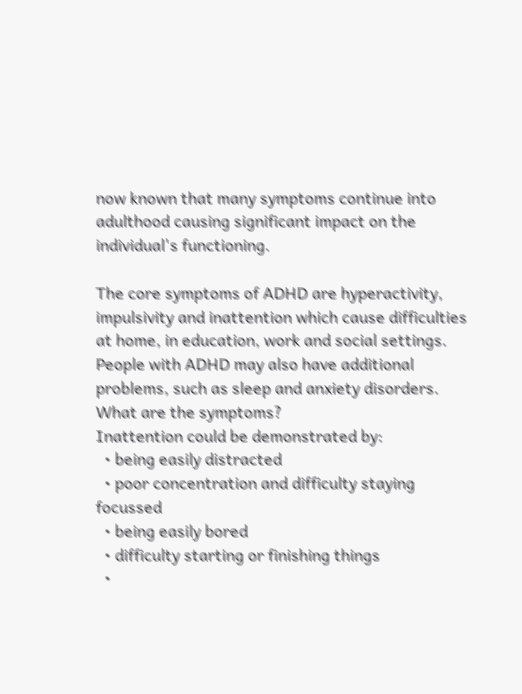now known that many symptoms continue into adulthood causing significant impact on the individual's functioning.

The core symptoms of ADHD are hyperactivity, impulsivity and inattention which cause difficulties at home, in education, work and social settings. People with ADHD may also have additional problems, such as sleep and anxiety disorders.
What are the symptoms?
Inattention could be demonstrated by:
  • being easily distracted
  • poor concentration and difficulty staying focussed
  • being easily bored
  • difficulty starting or finishing things
  •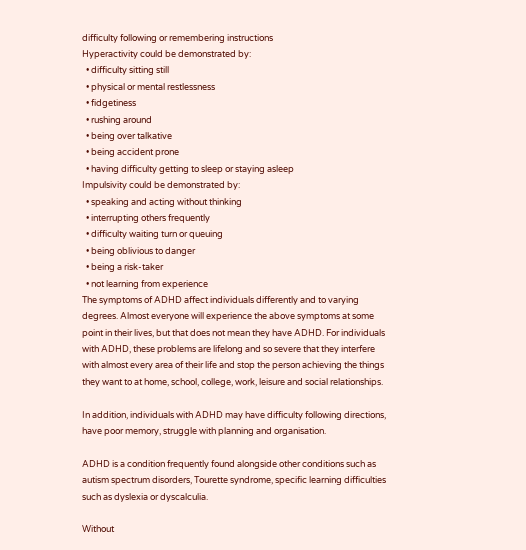difficulty following or remembering instructions
Hyperactivity could be demonstrated by:
  • difficulty sitting still
  • physical or mental restlessness
  • fidgetiness
  • rushing around
  • being over talkative
  • being accident prone
  • having difficulty getting to sleep or staying asleep
Impulsivity could be demonstrated by:
  • speaking and acting without thinking
  • interrupting others frequently
  • difficulty waiting turn or queuing
  • being oblivious to danger
  • being a risk-taker
  • not learning from experience
The symptoms of ADHD affect individuals differently and to varying degrees. Almost everyone will experience the above symptoms at some point in their lives, but that does not mean they have ADHD. For individuals with ADHD, these problems are lifelong and so severe that they interfere with almost every area of their life and stop the person achieving the things they want to at home, school, college, work, leisure and social relationships.

In addition, individuals with ADHD may have difficulty following directions, have poor memory, struggle with planning and organisation.

ADHD is a condition frequently found alongside other conditions such as autism spectrum disorders, Tourette syndrome, specific learning difficulties such as dyslexia or dyscalculia.

Without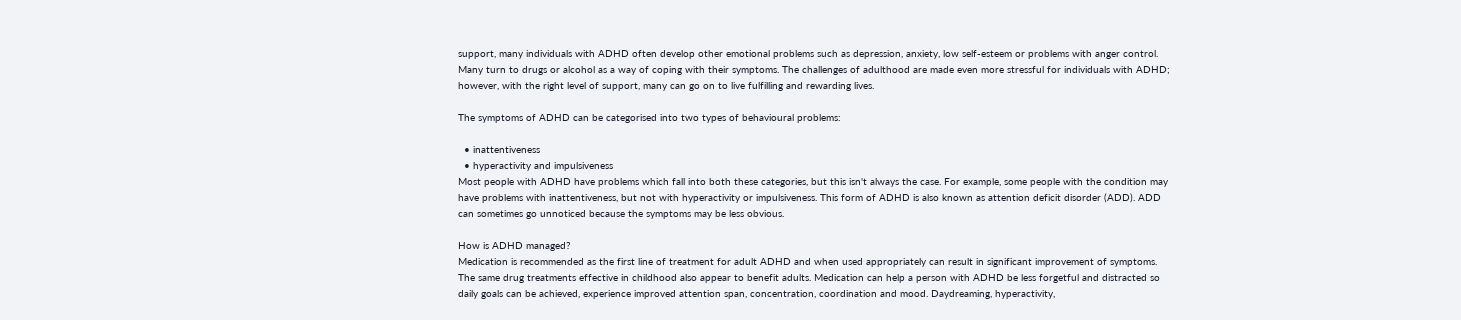support, many individuals with ADHD often develop other emotional problems such as depression, anxiety, low self-esteem or problems with anger control. Many turn to drugs or alcohol as a way of coping with their symptoms. The challenges of adulthood are made even more stressful for individuals with ADHD; however, with the right level of support, many can go on to live fulfilling and rewarding lives.

The symptoms of ADHD can be categorised into two types of behavioural problems:

  • inattentiveness
  • hyperactivity and impulsiveness
Most people with ADHD have problems which fall into both these categories, but this isn't always the case. For example, some people with the condition may have problems with inattentiveness, but not with hyperactivity or impulsiveness. This form of ADHD is also known as attention deficit disorder (ADD). ADD can sometimes go unnoticed because the symptoms may be less obvious.

How is ADHD managed?
Medication is recommended as the first line of treatment for adult ADHD and when used appropriately can result in significant improvement of symptoms. The same drug treatments effective in childhood also appear to benefit adults. Medication can help a person with ADHD be less forgetful and distracted so daily goals can be achieved, experience improved attention span, concentration, coordination and mood. Daydreaming, hyperactivity,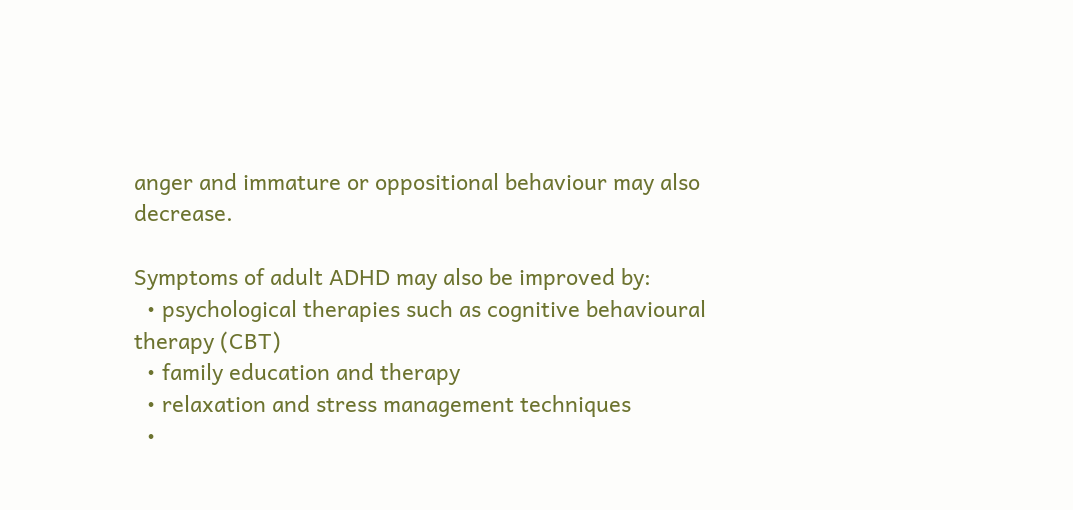anger and immature or oppositional behaviour may also decrease.

Symptoms of adult ADHD may also be improved by:
  • psychological therapies such as cognitive behavioural therapy (CBT)
  • family education and therapy
  • relaxation and stress management techniques
  •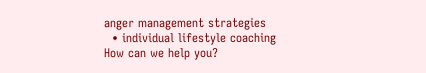anger management strategies
  • individual lifestyle coaching
How can we help you?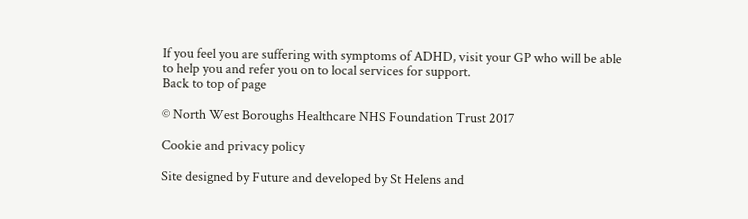If you feel you are suffering with symptoms of ADHD, visit your GP who will be able to help you and refer you on to local services for support.
Back to top of page

© North West Boroughs Healthcare NHS Foundation Trust 2017

Cookie and privacy policy

Site designed by Future and developed by St Helens and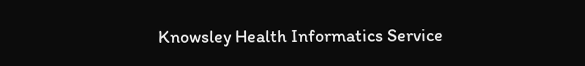Knowsley Health Informatics Service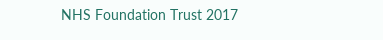NHS Foundation Trust 2017